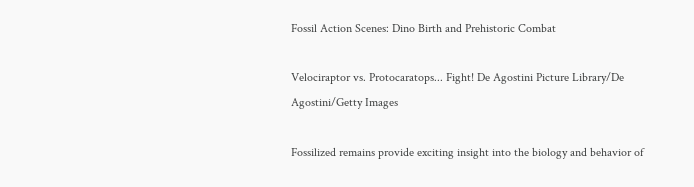Fossil Action Scenes: Dino Birth and Prehistoric Combat

Velociraptor vs. Protocaratops... Fight! De Agostini Picture Library/De Agostini/Getty Images

Fossilized remains provide exciting insight into the biology and behavior of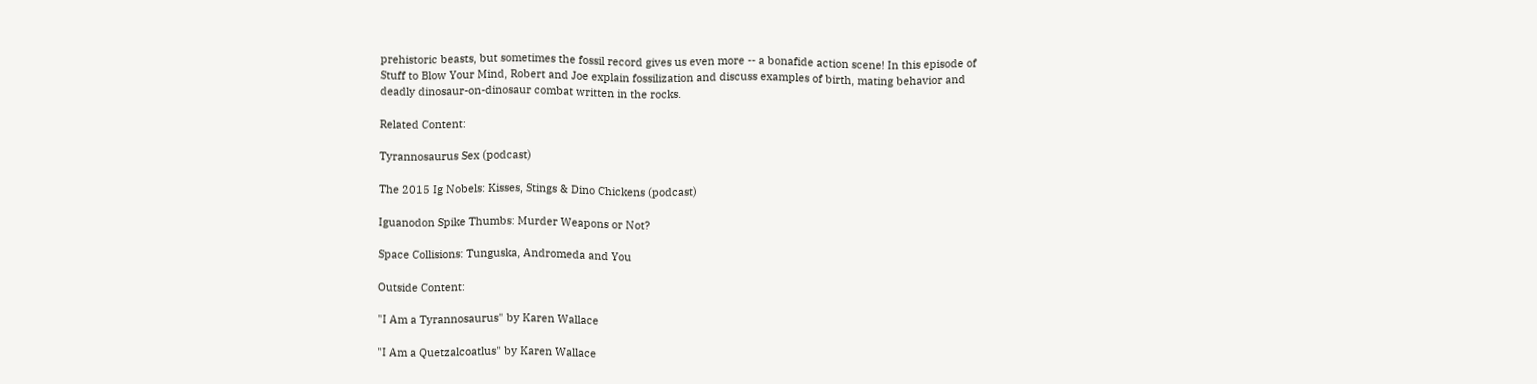prehistoric beasts, but sometimes the fossil record gives us even more -- a bonafide action scene! In this episode of Stuff to Blow Your Mind, Robert and Joe explain fossilization and discuss examples of birth, mating behavior and deadly dinosaur-on-dinosaur combat written in the rocks.

Related Content:

Tyrannosaurus Sex (podcast)

The 2015 Ig Nobels: Kisses, Stings & Dino Chickens (podcast)

Iguanodon Spike Thumbs: Murder Weapons or Not?

Space Collisions: Tunguska, Andromeda and You

Outside Content:

"I Am a Tyrannosaurus" by Karen Wallace

"I Am a Quetzalcoatlus" by Karen Wallace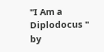"I Am a Diplodocus " by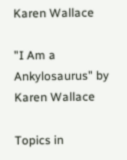Karen Wallace

"I Am a Ankylosaurus" by Karen Wallace

Topics in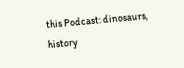this Podcast: dinosaurs, history